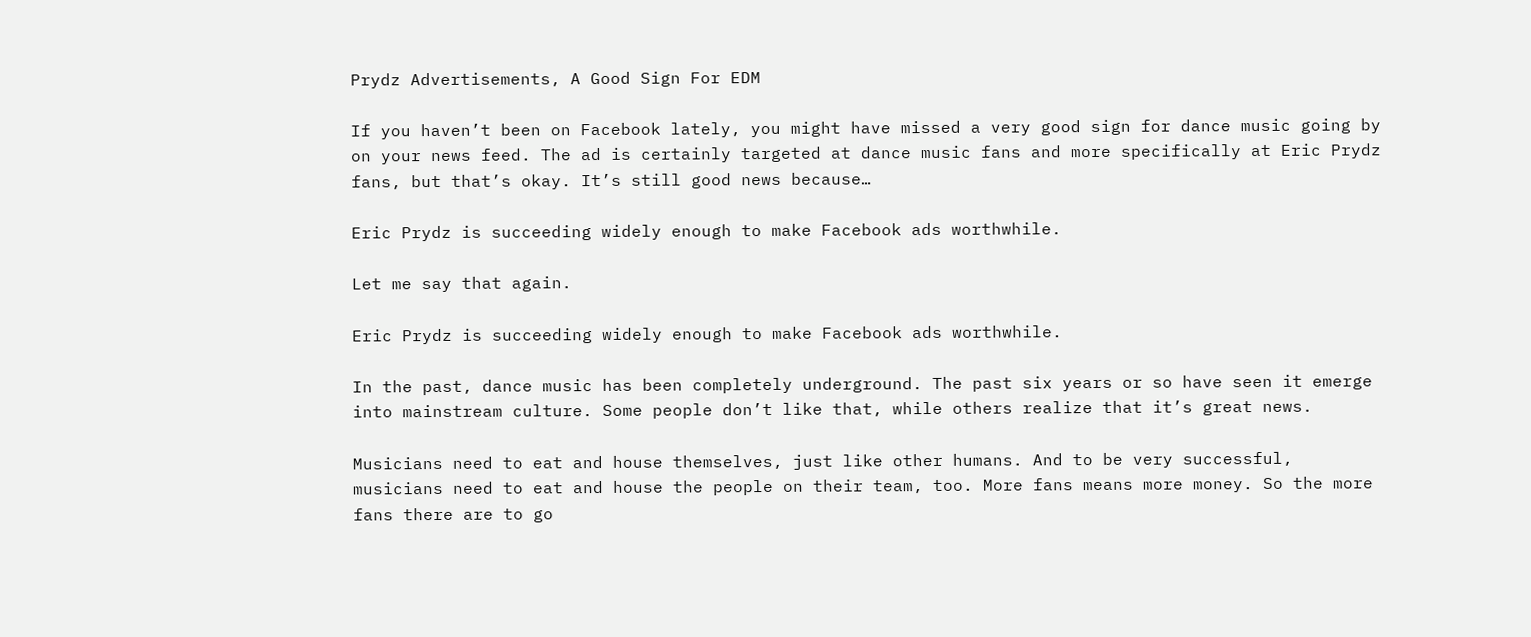Prydz Advertisements, A Good Sign For EDM

If you haven’t been on Facebook lately, you might have missed a very good sign for dance music going by on your news feed. The ad is certainly targeted at dance music fans and more specifically at Eric Prydz fans, but that’s okay. It’s still good news because…

Eric Prydz is succeeding widely enough to make Facebook ads worthwhile.

Let me say that again.

Eric Prydz is succeeding widely enough to make Facebook ads worthwhile.

In the past, dance music has been completely underground. The past six years or so have seen it emerge into mainstream culture. Some people don’t like that, while others realize that it’s great news.

Musicians need to eat and house themselves, just like other humans. And to be very successful, musicians need to eat and house the people on their team, too. More fans means more money. So the more fans there are to go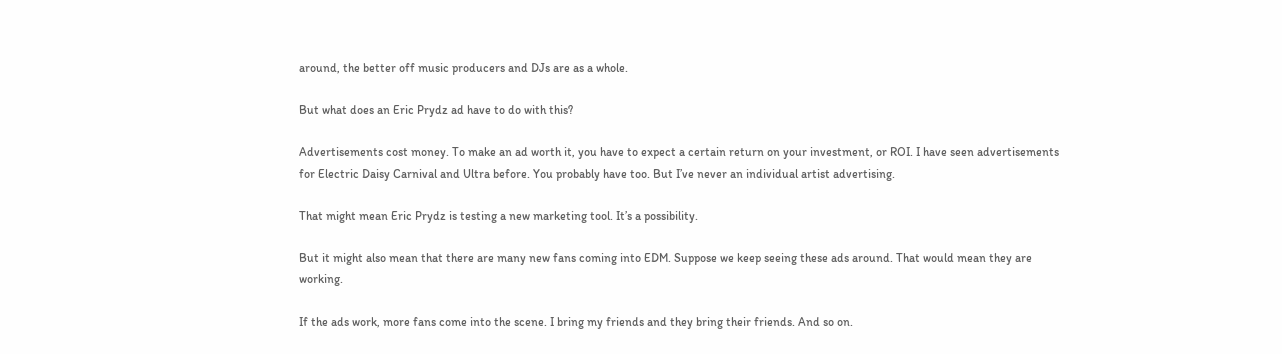around, the better off music producers and DJs are as a whole.

But what does an Eric Prydz ad have to do with this?

Advertisements cost money. To make an ad worth it, you have to expect a certain return on your investment, or ROI. I have seen advertisements for Electric Daisy Carnival and Ultra before. You probably have too. But I’ve never an individual artist advertising.

That might mean Eric Prydz is testing a new marketing tool. It’s a possibility.

But it might also mean that there are many new fans coming into EDM. Suppose we keep seeing these ads around. That would mean they are working.

If the ads work, more fans come into the scene. I bring my friends and they bring their friends. And so on.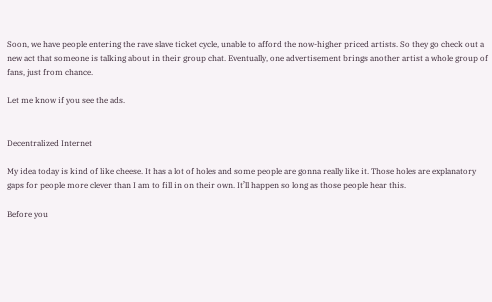Soon, we have people entering the rave slave ticket cycle, unable to afford the now-higher priced artists. So they go check out a new act that someone is talking about in their group chat. Eventually, one advertisement brings another artist a whole group of fans, just from chance.

Let me know if you see the ads.


Decentralized Internet

My idea today is kind of like cheese. It has a lot of holes and some people are gonna really like it. Those holes are explanatory gaps for people more clever than I am to fill in on their own. It’ll happen so long as those people hear this.

Before you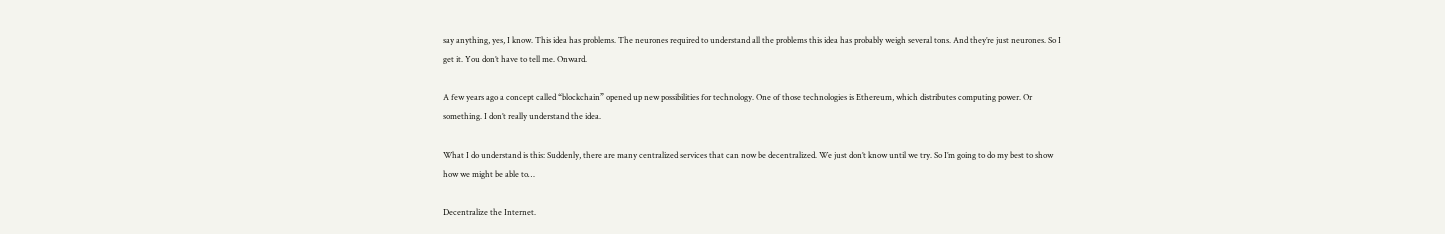say anything, yes, I know. This idea has problems. The neurones required to understand all the problems this idea has probably weigh several tons. And they’re just neurones. So I get it. You don’t have to tell me. Onward.

A few years ago a concept called “blockchain” opened up new possibilities for technology. One of those technologies is Ethereum, which distributes computing power. Or something. I don’t really understand the idea.

What I do understand is this: Suddenly, there are many centralized services that can now be decentralized. We just don’t know until we try. So I’m going to do my best to show how we might be able to…

Decentralize the Internet.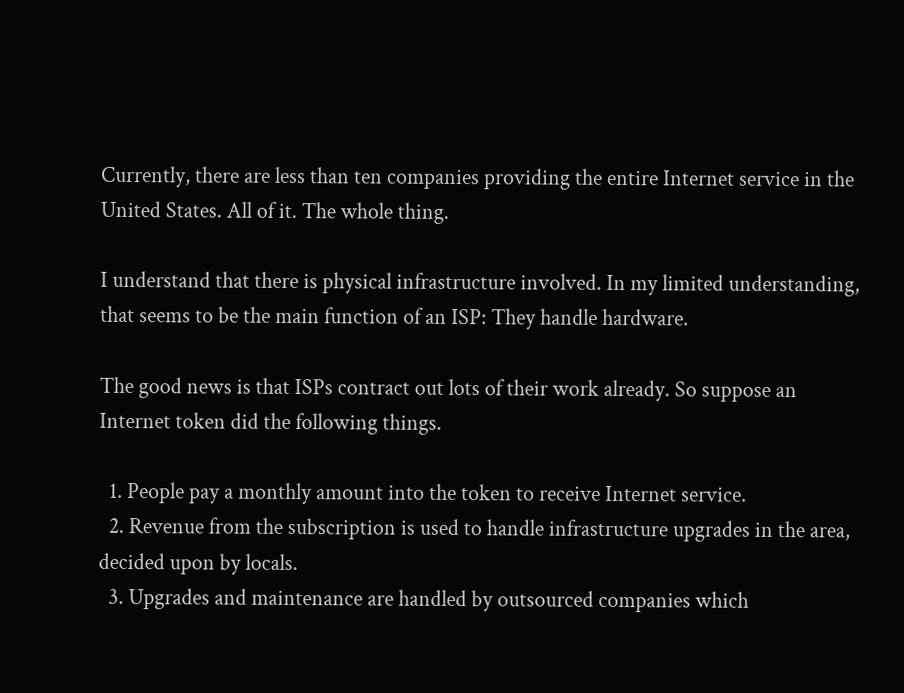Currently, there are less than ten companies providing the entire Internet service in the United States. All of it. The whole thing.

I understand that there is physical infrastructure involved. In my limited understanding, that seems to be the main function of an ISP: They handle hardware.

The good news is that ISPs contract out lots of their work already. So suppose an Internet token did the following things.

  1. People pay a monthly amount into the token to receive Internet service.
  2. Revenue from the subscription is used to handle infrastructure upgrades in the area, decided upon by locals.
  3. Upgrades and maintenance are handled by outsourced companies which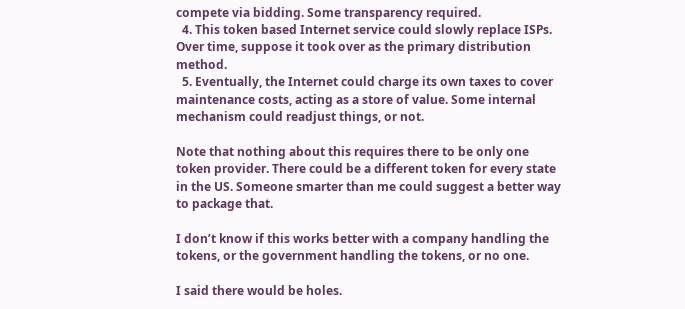compete via bidding. Some transparency required.
  4. This token based Internet service could slowly replace ISPs. Over time, suppose it took over as the primary distribution method.
  5. Eventually, the Internet could charge its own taxes to cover maintenance costs, acting as a store of value. Some internal mechanism could readjust things, or not.

Note that nothing about this requires there to be only one token provider. There could be a different token for every state in the US. Someone smarter than me could suggest a better way to package that.

I don’t know if this works better with a company handling the tokens, or the government handling the tokens, or no one.

I said there would be holes.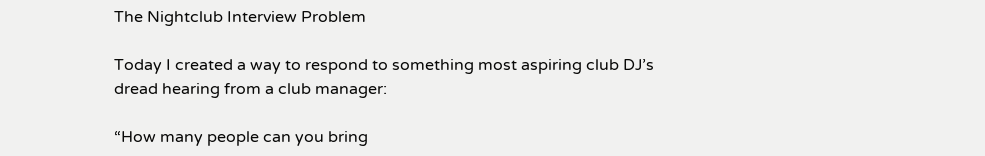The Nightclub Interview Problem

Today I created a way to respond to something most aspiring club DJ’s dread hearing from a club manager:

“How many people can you bring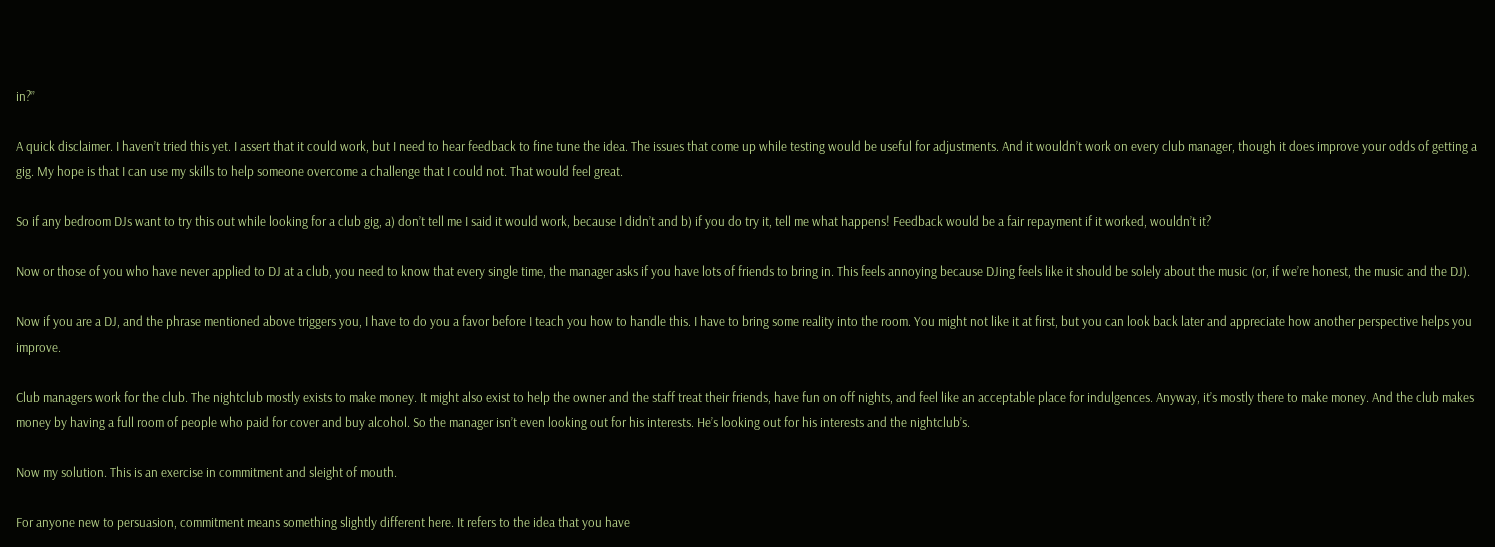in?”

A quick disclaimer. I haven’t tried this yet. I assert that it could work, but I need to hear feedback to fine tune the idea. The issues that come up while testing would be useful for adjustments. And it wouldn’t work on every club manager, though it does improve your odds of getting a gig. My hope is that I can use my skills to help someone overcome a challenge that I could not. That would feel great.

So if any bedroom DJs want to try this out while looking for a club gig, a) don’t tell me I said it would work, because I didn’t and b) if you do try it, tell me what happens! Feedback would be a fair repayment if it worked, wouldn’t it?

Now or those of you who have never applied to DJ at a club, you need to know that every single time, the manager asks if you have lots of friends to bring in. This feels annoying because DJing feels like it should be solely about the music (or, if we’re honest, the music and the DJ).

Now if you are a DJ, and the phrase mentioned above triggers you, I have to do you a favor before I teach you how to handle this. I have to bring some reality into the room. You might not like it at first, but you can look back later and appreciate how another perspective helps you improve.

Club managers work for the club. The nightclub mostly exists to make money. It might also exist to help the owner and the staff treat their friends, have fun on off nights, and feel like an acceptable place for indulgences. Anyway, it’s mostly there to make money. And the club makes money by having a full room of people who paid for cover and buy alcohol. So the manager isn’t even looking out for his interests. He’s looking out for his interests and the nightclub’s.

Now my solution. This is an exercise in commitment and sleight of mouth.

For anyone new to persuasion, commitment means something slightly different here. It refers to the idea that you have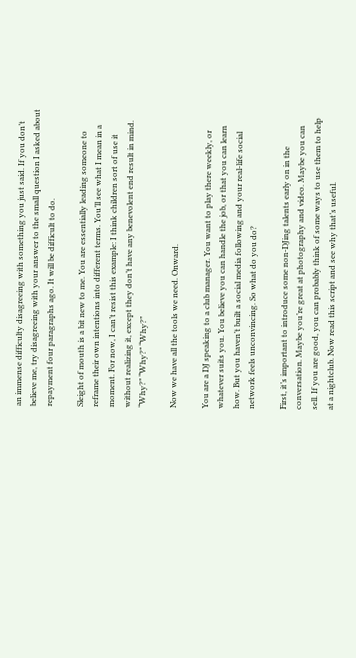an immense difficulty disagreeing with something you just said. If you don’t believe me, try disagreeing with your answer to the small question I asked about repayment four paragraphs ago. It will be difficult to do.

Sleight of mouth is a bit new to me. You are essentially leading someone to reframe their own intentions into different terms. You’ll see what I mean in a moment. For now, I can’t resist this example: I think children sort of use it without realizing it, except they don’t have any benevolent end result in mind. “Why?” “Why?” “Why?”

Now we have all the tools we need. Onward.

You are a DJ speaking to a club manager. You want to play there weekly, or whatever suits you. You believe you can handle the job, or that you can learn how. But you haven’t built a social media following and your real-life social network feels unconvincing. So what do you do?

First, it’s important to introduce some non-DJing talents early on in the conversation. Maybe you’re great at photography and video. Maybe you can sell. If you are good, you can probably think of some ways to use them to help at a nightclub. Now read this script and see why that’s useful.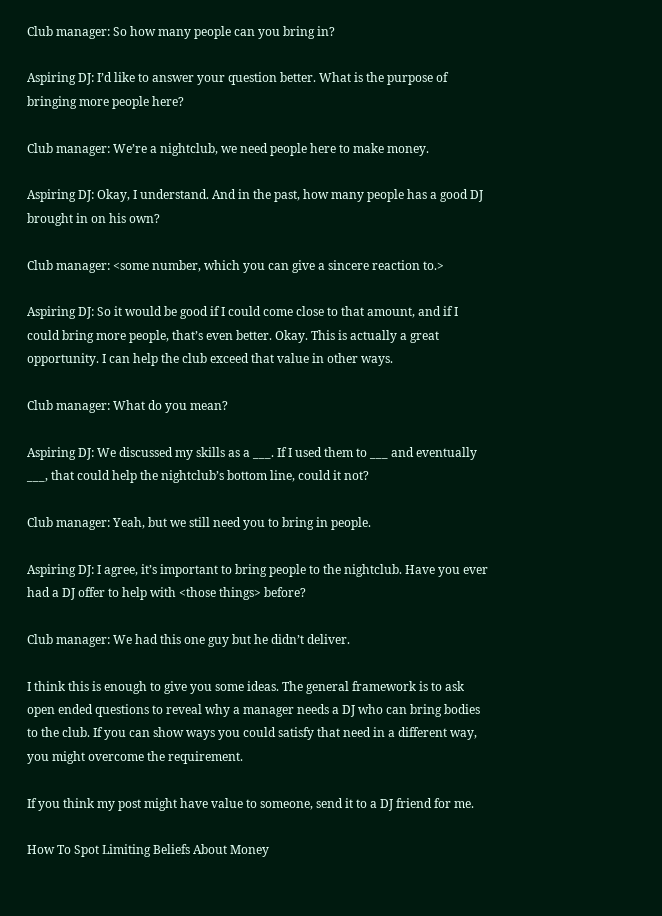Club manager: So how many people can you bring in?

Aspiring DJ: I’d like to answer your question better. What is the purpose of bringing more people here?

Club manager: We’re a nightclub, we need people here to make money.

Aspiring DJ: Okay, I understand. And in the past, how many people has a good DJ brought in on his own?

Club manager: <some number, which you can give a sincere reaction to.>

Aspiring DJ: So it would be good if I could come close to that amount, and if I could bring more people, that’s even better. Okay. This is actually a great opportunity. I can help the club exceed that value in other ways.

Club manager: What do you mean?

Aspiring DJ: We discussed my skills as a ___. If I used them to ___ and eventually ___, that could help the nightclub’s bottom line, could it not?

Club manager: Yeah, but we still need you to bring in people.

Aspiring DJ: I agree, it’s important to bring people to the nightclub. Have you ever had a DJ offer to help with <those things> before?

Club manager: We had this one guy but he didn’t deliver.

I think this is enough to give you some ideas. The general framework is to ask open ended questions to reveal why a manager needs a DJ who can bring bodies to the club. If you can show ways you could satisfy that need in a different way, you might overcome the requirement.

If you think my post might have value to someone, send it to a DJ friend for me.

How To Spot Limiting Beliefs About Money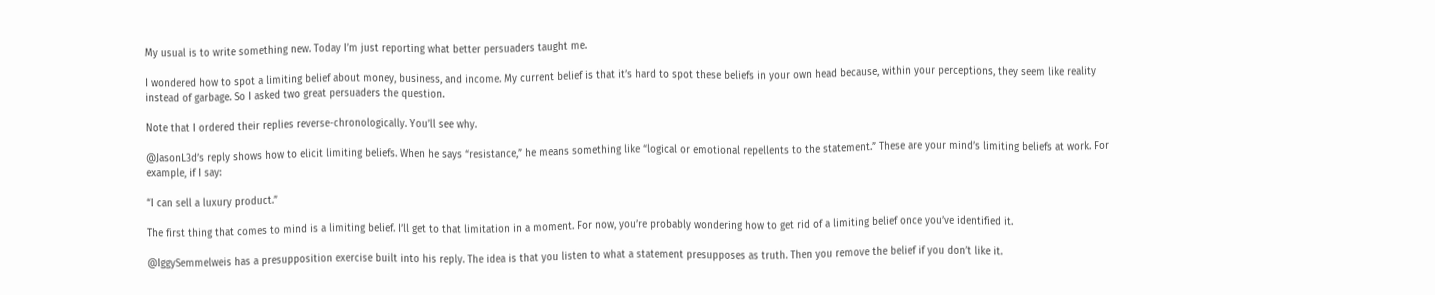My usual is to write something new. Today I’m just reporting what better persuaders taught me.

I wondered how to spot a limiting belief about money, business, and income. My current belief is that it’s hard to spot these beliefs in your own head because, within your perceptions, they seem like reality instead of garbage. So I asked two great persuaders the question.

Note that I ordered their replies reverse-chronologically. You’ll see why.

@JasonL3d’s reply shows how to elicit limiting beliefs. When he says “resistance,” he means something like “logical or emotional repellents to the statement.” These are your mind’s limiting beliefs at work. For example, if I say:

“I can sell a luxury product.”

The first thing that comes to mind is a limiting belief. I’ll get to that limitation in a moment. For now, you’re probably wondering how to get rid of a limiting belief once you’ve identified it.

@IggySemmelweis has a presupposition exercise built into his reply. The idea is that you listen to what a statement presupposes as truth. Then you remove the belief if you don’t like it.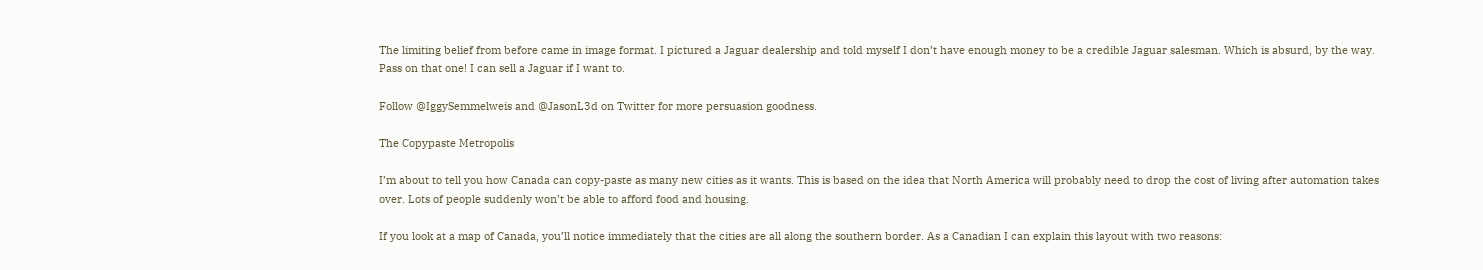The limiting belief from before came in image format. I pictured a Jaguar dealership and told myself I don’t have enough money to be a credible Jaguar salesman. Which is absurd, by the way. Pass on that one! I can sell a Jaguar if I want to.

Follow @IggySemmelweis and @JasonL3d on Twitter for more persuasion goodness.

The Copypaste Metropolis

I’m about to tell you how Canada can copy-paste as many new cities as it wants. This is based on the idea that North America will probably need to drop the cost of living after automation takes over. Lots of people suddenly won’t be able to afford food and housing.

If you look at a map of Canada, you’ll notice immediately that the cities are all along the southern border. As a Canadian I can explain this layout with two reasons: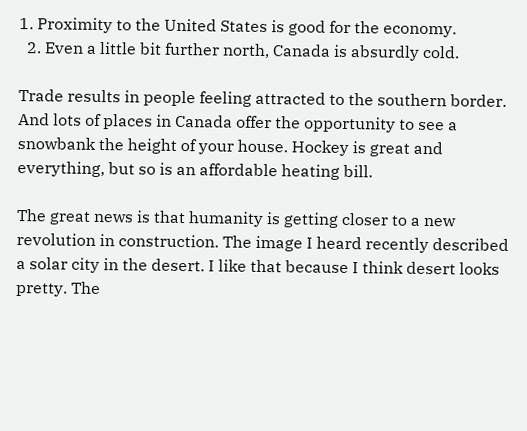1. Proximity to the United States is good for the economy.
  2. Even a little bit further north, Canada is absurdly cold.

Trade results in people feeling attracted to the southern border. And lots of places in Canada offer the opportunity to see a snowbank the height of your house. Hockey is great and everything, but so is an affordable heating bill.

The great news is that humanity is getting closer to a new revolution in construction. The image I heard recently described a solar city in the desert. I like that because I think desert looks pretty. The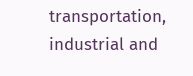transportation, industrial and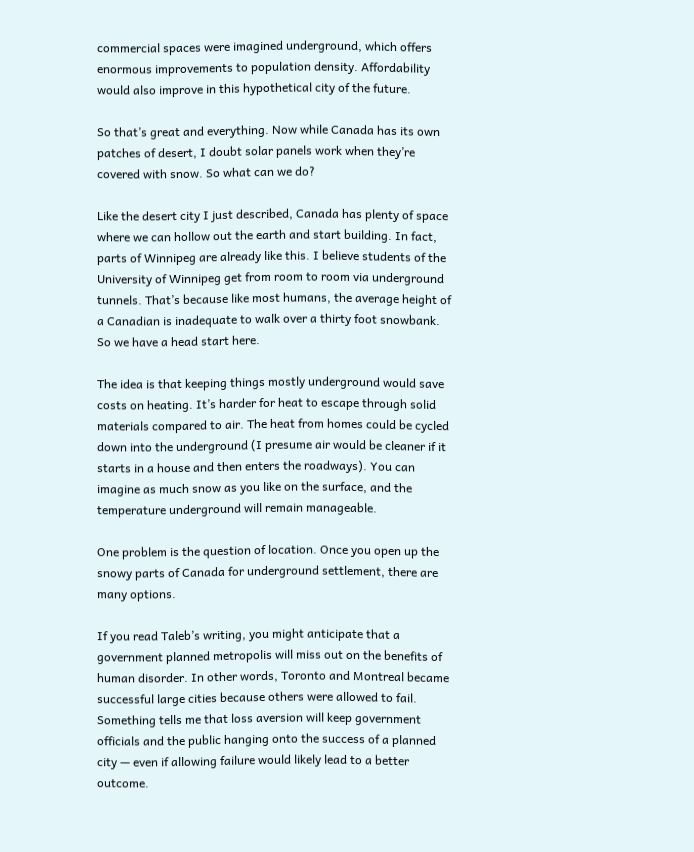commercial spaces were imagined underground, which offers enormous improvements to population density. Affordability would also improve in this hypothetical city of the future.

So that’s great and everything. Now while Canada has its own patches of desert, I doubt solar panels work when they’re covered with snow. So what can we do?

Like the desert city I just described, Canada has plenty of space where we can hollow out the earth and start building. In fact, parts of Winnipeg are already like this. I believe students of the University of Winnipeg get from room to room via underground tunnels. That’s because like most humans, the average height of a Canadian is inadequate to walk over a thirty foot snowbank. So we have a head start here.

The idea is that keeping things mostly underground would save costs on heating. It’s harder for heat to escape through solid materials compared to air. The heat from homes could be cycled down into the underground (I presume air would be cleaner if it starts in a house and then enters the roadways). You can imagine as much snow as you like on the surface, and the temperature underground will remain manageable.

One problem is the question of location. Once you open up the snowy parts of Canada for underground settlement, there are many options.

If you read Taleb’s writing, you might anticipate that a government planned metropolis will miss out on the benefits of human disorder. In other words, Toronto and Montreal became successful large cities because others were allowed to fail. Something tells me that loss aversion will keep government officials and the public hanging onto the success of a planned city — even if allowing failure would likely lead to a better outcome.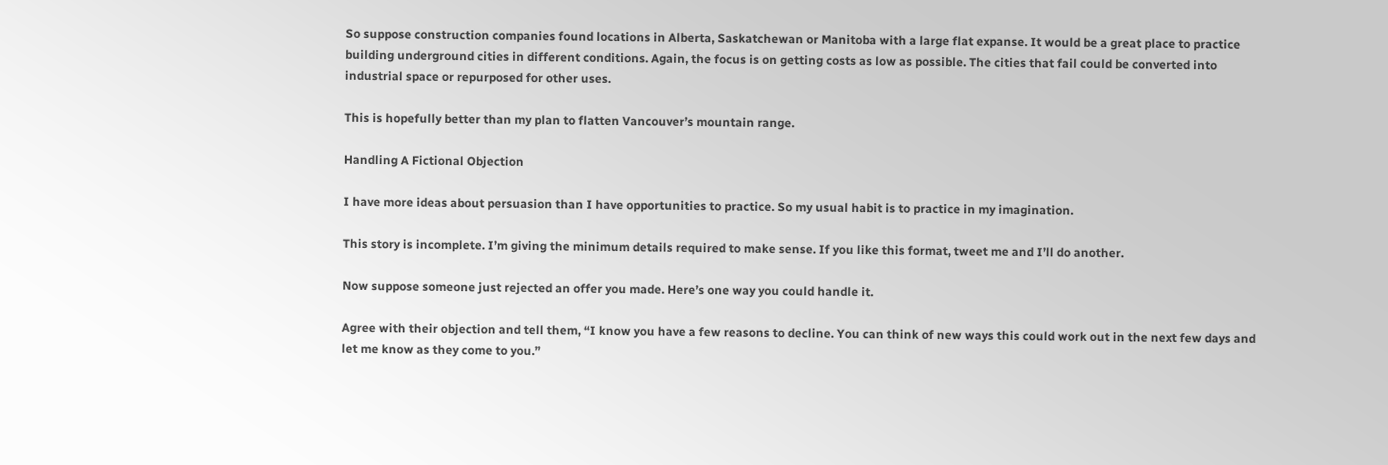So suppose construction companies found locations in Alberta, Saskatchewan or Manitoba with a large flat expanse. It would be a great place to practice building underground cities in different conditions. Again, the focus is on getting costs as low as possible. The cities that fail could be converted into industrial space or repurposed for other uses.

This is hopefully better than my plan to flatten Vancouver’s mountain range.

Handling A Fictional Objection

I have more ideas about persuasion than I have opportunities to practice. So my usual habit is to practice in my imagination.

This story is incomplete. I’m giving the minimum details required to make sense. If you like this format, tweet me and I’ll do another.

Now suppose someone just rejected an offer you made. Here’s one way you could handle it.

Agree with their objection and tell them, “I know you have a few reasons to decline. You can think of new ways this could work out in the next few days and let me know as they come to you.”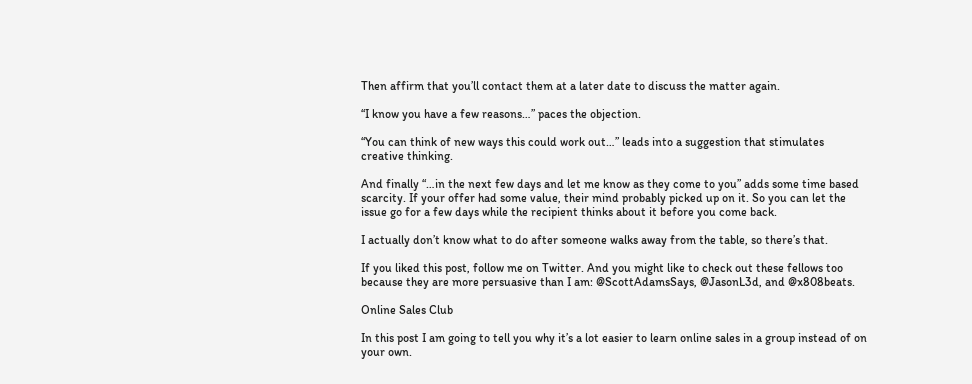Then affirm that you’ll contact them at a later date to discuss the matter again.

“I know you have a few reasons…” paces the objection.

“You can think of new ways this could work out…” leads into a suggestion that stimulates creative thinking.

And finally “…in the next few days and let me know as they come to you” adds some time based scarcity. If your offer had some value, their mind probably picked up on it. So you can let the issue go for a few days while the recipient thinks about it before you come back.

I actually don’t know what to do after someone walks away from the table, so there’s that.

If you liked this post, follow me on Twitter. And you might like to check out these fellows too because they are more persuasive than I am: @ScottAdamsSays, @JasonL3d, and @x808beats.

Online Sales Club

In this post I am going to tell you why it’s a lot easier to learn online sales in a group instead of on your own.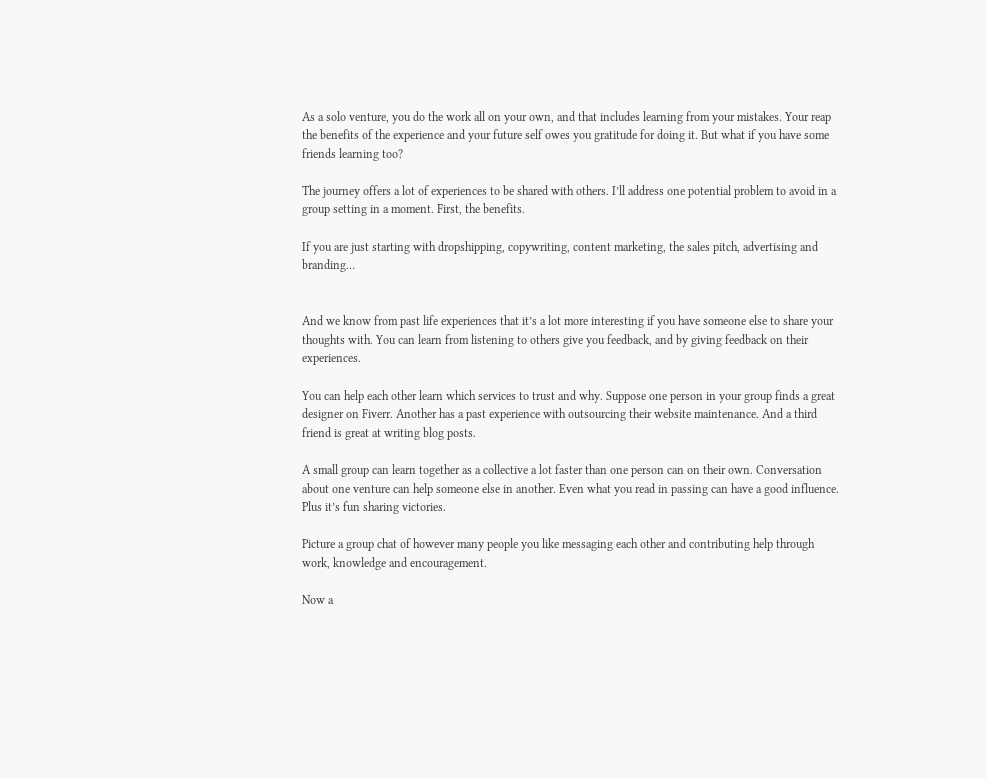As a solo venture, you do the work all on your own, and that includes learning from your mistakes. Your reap the benefits of the experience and your future self owes you gratitude for doing it. But what if you have some friends learning too?

The journey offers a lot of experiences to be shared with others. I’ll address one potential problem to avoid in a group setting in a moment. First, the benefits.

If you are just starting with dropshipping, copywriting, content marketing, the sales pitch, advertising and branding…


And we know from past life experiences that it’s a lot more interesting if you have someone else to share your thoughts with. You can learn from listening to others give you feedback, and by giving feedback on their experiences.

You can help each other learn which services to trust and why. Suppose one person in your group finds a great designer on Fiverr. Another has a past experience with outsourcing their website maintenance. And a third friend is great at writing blog posts.

A small group can learn together as a collective a lot faster than one person can on their own. Conversation about one venture can help someone else in another. Even what you read in passing can have a good influence. Plus it’s fun sharing victories.

Picture a group chat of however many people you like messaging each other and contributing help through work, knowledge and encouragement.

Now a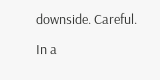downside. Careful.

In a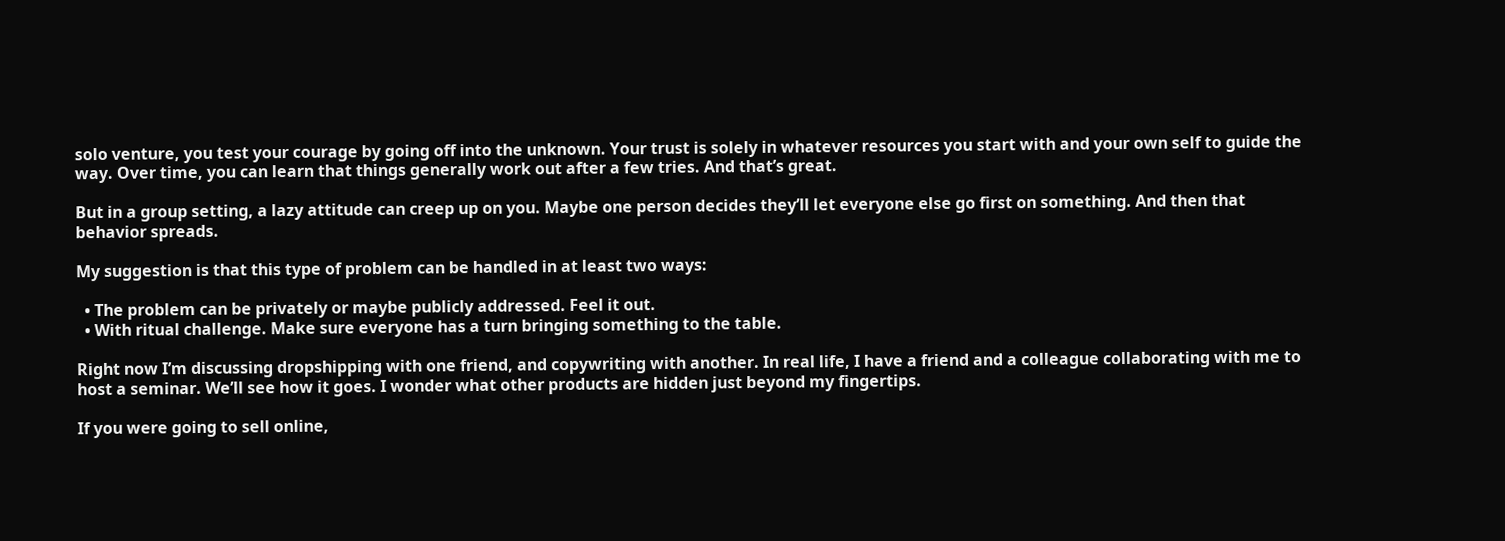solo venture, you test your courage by going off into the unknown. Your trust is solely in whatever resources you start with and your own self to guide the way. Over time, you can learn that things generally work out after a few tries. And that’s great.

But in a group setting, a lazy attitude can creep up on you. Maybe one person decides they’ll let everyone else go first on something. And then that behavior spreads.

My suggestion is that this type of problem can be handled in at least two ways:

  • The problem can be privately or maybe publicly addressed. Feel it out.
  • With ritual challenge. Make sure everyone has a turn bringing something to the table.

Right now I’m discussing dropshipping with one friend, and copywriting with another. In real life, I have a friend and a colleague collaborating with me to host a seminar. We’ll see how it goes. I wonder what other products are hidden just beyond my fingertips.

If you were going to sell online,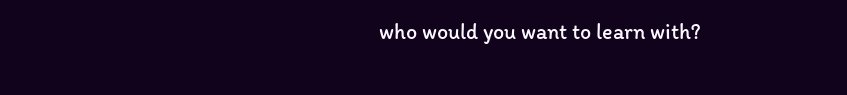who would you want to learn with?